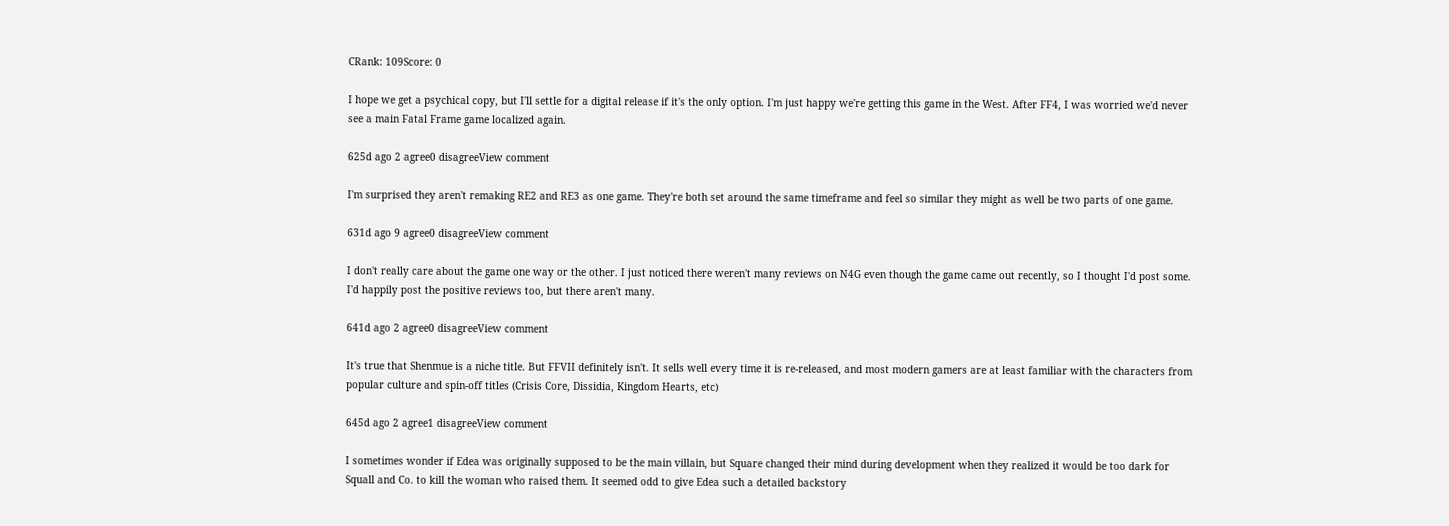CRank: 109Score: 0

I hope we get a psychical copy, but I'll settle for a digital release if it's the only option. I'm just happy we're getting this game in the West. After FF4, I was worried we'd never see a main Fatal Frame game localized again.

625d ago 2 agree0 disagreeView comment

I'm surprised they aren't remaking RE2 and RE3 as one game. They're both set around the same timeframe and feel so similar they might as well be two parts of one game.

631d ago 9 agree0 disagreeView comment

I don't really care about the game one way or the other. I just noticed there weren't many reviews on N4G even though the game came out recently, so I thought I'd post some. I'd happily post the positive reviews too, but there aren't many.

641d ago 2 agree0 disagreeView comment

It's true that Shenmue is a niche title. But FFVII definitely isn't. It sells well every time it is re-released, and most modern gamers are at least familiar with the characters from popular culture and spin-off titles (Crisis Core, Dissidia, Kingdom Hearts, etc)

645d ago 2 agree1 disagreeView comment

I sometimes wonder if Edea was originally supposed to be the main villain, but Square changed their mind during development when they realized it would be too dark for Squall and Co. to kill the woman who raised them. It seemed odd to give Edea such a detailed backstory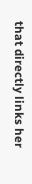that directly links her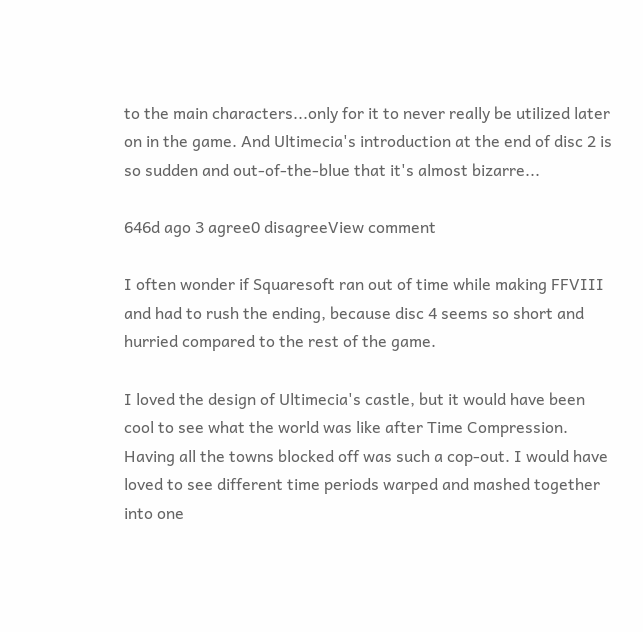to the main characters...only for it to never really be utilized later on in the game. And Ultimecia's introduction at the end of disc 2 is so sudden and out-of-the-blue that it's almost bizarre...

646d ago 3 agree0 disagreeView comment

I often wonder if Squaresoft ran out of time while making FFVIII and had to rush the ending, because disc 4 seems so short and hurried compared to the rest of the game.

I loved the design of Ultimecia's castle, but it would have been cool to see what the world was like after Time Compression. Having all the towns blocked off was such a cop-out. I would have loved to see different time periods warped and mashed together into one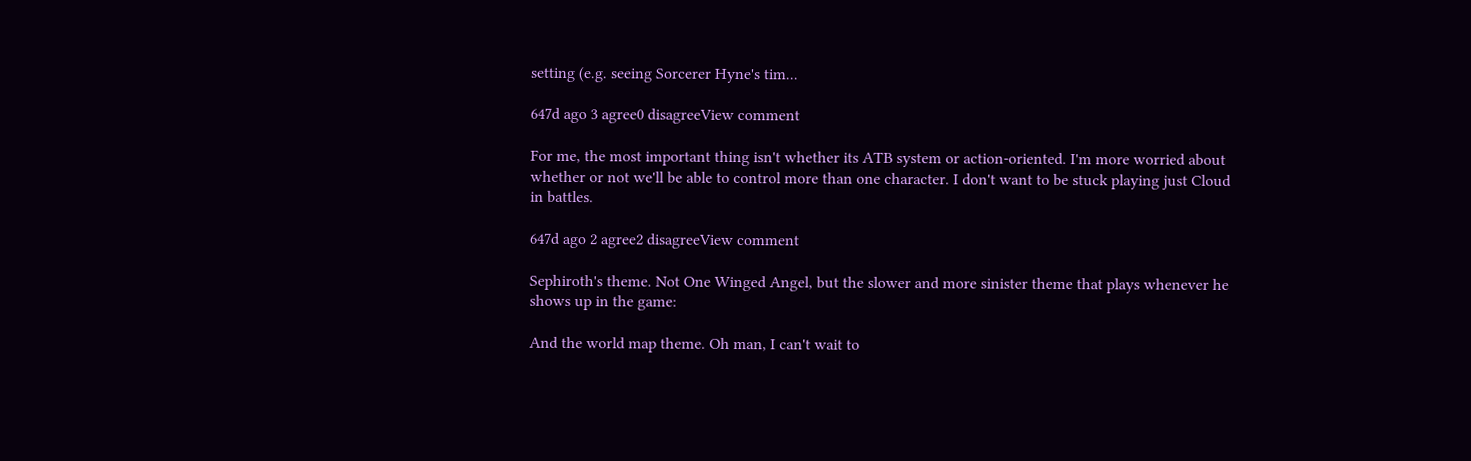setting (e.g. seeing Sorcerer Hyne's tim...

647d ago 3 agree0 disagreeView comment

For me, the most important thing isn't whether its ATB system or action-oriented. I'm more worried about whether or not we'll be able to control more than one character. I don't want to be stuck playing just Cloud in battles.

647d ago 2 agree2 disagreeView comment

Sephiroth's theme. Not One Winged Angel, but the slower and more sinister theme that plays whenever he shows up in the game:

And the world map theme. Oh man, I can't wait to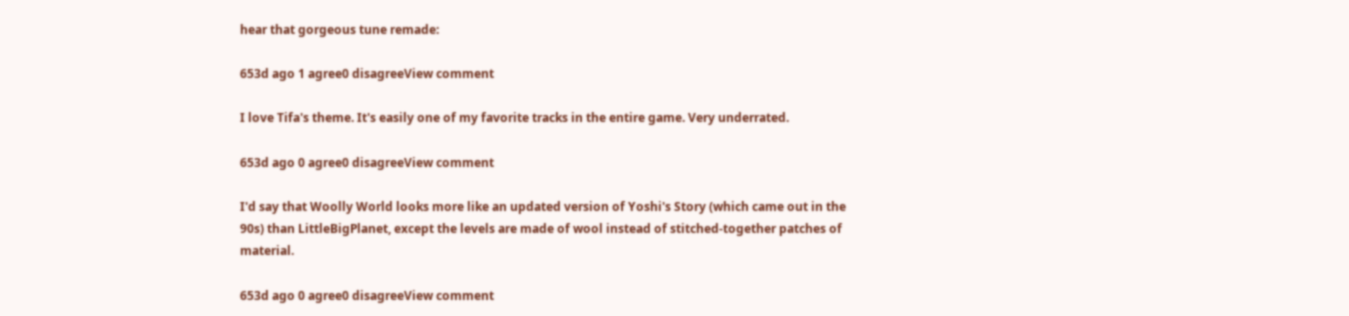hear that gorgeous tune remade:

653d ago 1 agree0 disagreeView comment

I love Tifa's theme. It's easily one of my favorite tracks in the entire game. Very underrated.

653d ago 0 agree0 disagreeView comment

I'd say that Woolly World looks more like an updated version of Yoshi's Story (which came out in the 90s) than LittleBigPlanet, except the levels are made of wool instead of stitched-together patches of material.

653d ago 0 agree0 disagreeView comment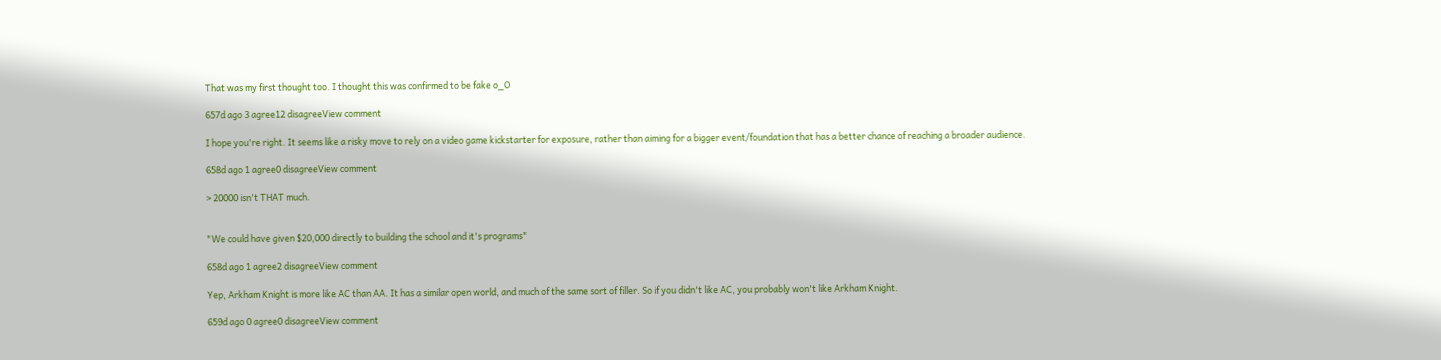That was my first thought too. I thought this was confirmed to be fake o_O

657d ago 3 agree12 disagreeView comment

I hope you're right. It seems like a risky move to rely on a video game kickstarter for exposure, rather than aiming for a bigger event/foundation that has a better chance of reaching a broader audience.

658d ago 1 agree0 disagreeView comment

> 20000 isn't THAT much.


"We could have given $20,000 directly to building the school and it's programs"

658d ago 1 agree2 disagreeView comment

Yep, Arkham Knight is more like AC than AA. It has a similar open world, and much of the same sort of filler. So if you didn't like AC, you probably won't like Arkham Knight.

659d ago 0 agree0 disagreeView comment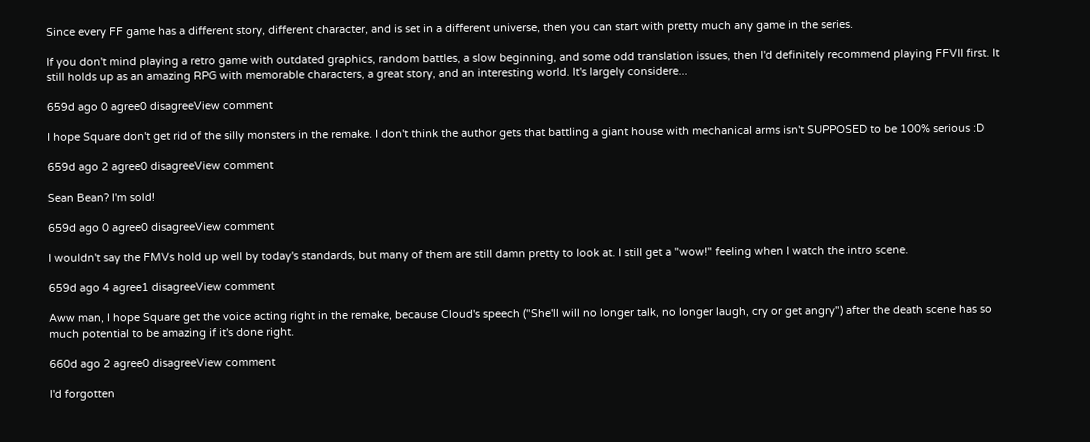Since every FF game has a different story, different character, and is set in a different universe, then you can start with pretty much any game in the series.

If you don't mind playing a retro game with outdated graphics, random battles, a slow beginning, and some odd translation issues, then I'd definitely recommend playing FFVII first. It still holds up as an amazing RPG with memorable characters, a great story, and an interesting world. It's largely considere...

659d ago 0 agree0 disagreeView comment

I hope Square don't get rid of the silly monsters in the remake. I don't think the author gets that battling a giant house with mechanical arms isn't SUPPOSED to be 100% serious :D

659d ago 2 agree0 disagreeView comment

Sean Bean? I'm sold!

659d ago 0 agree0 disagreeView comment

I wouldn't say the FMVs hold up well by today's standards, but many of them are still damn pretty to look at. I still get a "wow!" feeling when I watch the intro scene.

659d ago 4 agree1 disagreeView comment

Aww man, I hope Square get the voice acting right in the remake, because Cloud's speech ("She'll will no longer talk, no longer laugh, cry or get angry") after the death scene has so much potential to be amazing if it's done right.

660d ago 2 agree0 disagreeView comment

I'd forgotten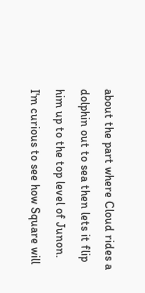about the part where Cloud rides a dolphin out to sea then lets it flip him up to the top level of Junon. I'm curious to see how Square will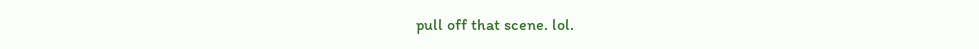pull off that scene. lol.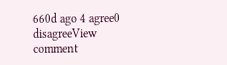660d ago 4 agree0 disagreeView comment